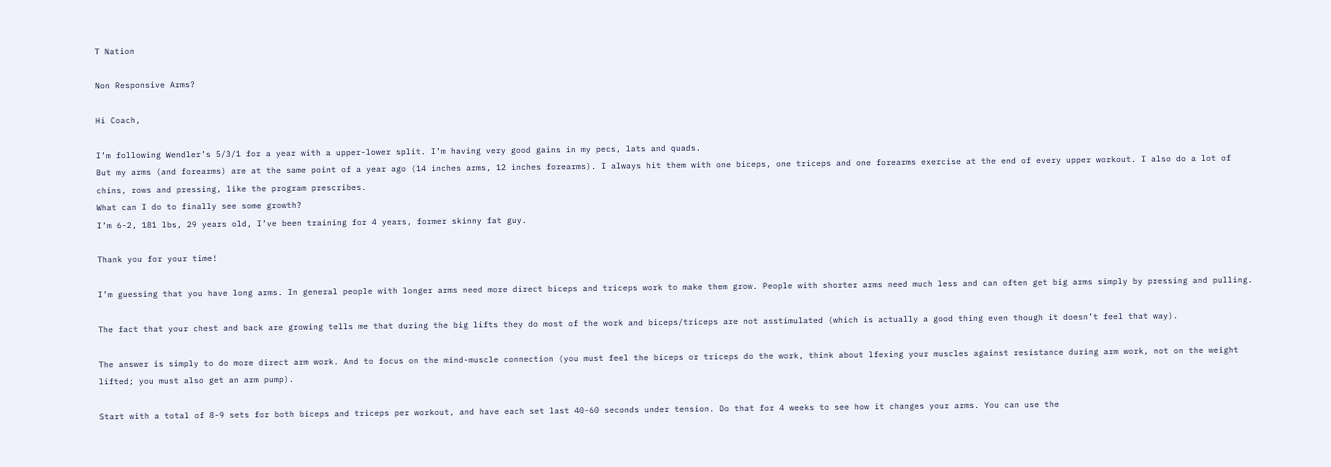T Nation

Non Responsive Arms?

Hi Coach,

I’m following Wendler’s 5/3/1 for a year with a upper-lower split. I’m having very good gains in my pecs, lats and quads.
But my arms (and forearms) are at the same point of a year ago (14 inches arms, 12 inches forearms). I always hit them with one biceps, one triceps and one forearms exercise at the end of every upper workout. I also do a lot of chins, rows and pressing, like the program prescribes.
What can I do to finally see some growth?
I’m 6-2, 181 lbs, 29 years old, I’ve been training for 4 years, former skinny fat guy.

Thank you for your time!

I’m guessing that you have long arms. In general people with longer arms need more direct biceps and triceps work to make them grow. People with shorter arms need much less and can often get big arms simply by pressing and pulling.

The fact that your chest and back are growing tells me that during the big lifts they do most of the work and biceps/triceps are not asstimulated (which is actually a good thing even though it doesn’t feel that way).

The answer is simply to do more direct arm work. And to focus on the mind-muscle connection (you must feel the biceps or triceps do the work, think about lfexing your muscles against resistance during arm work, not on the weight lifted; you must also get an arm pump).

Start with a total of 8-9 sets for both biceps and triceps per workout, and have each set last 40-60 seconds under tension. Do that for 4 weeks to see how it changes your arms. You can use the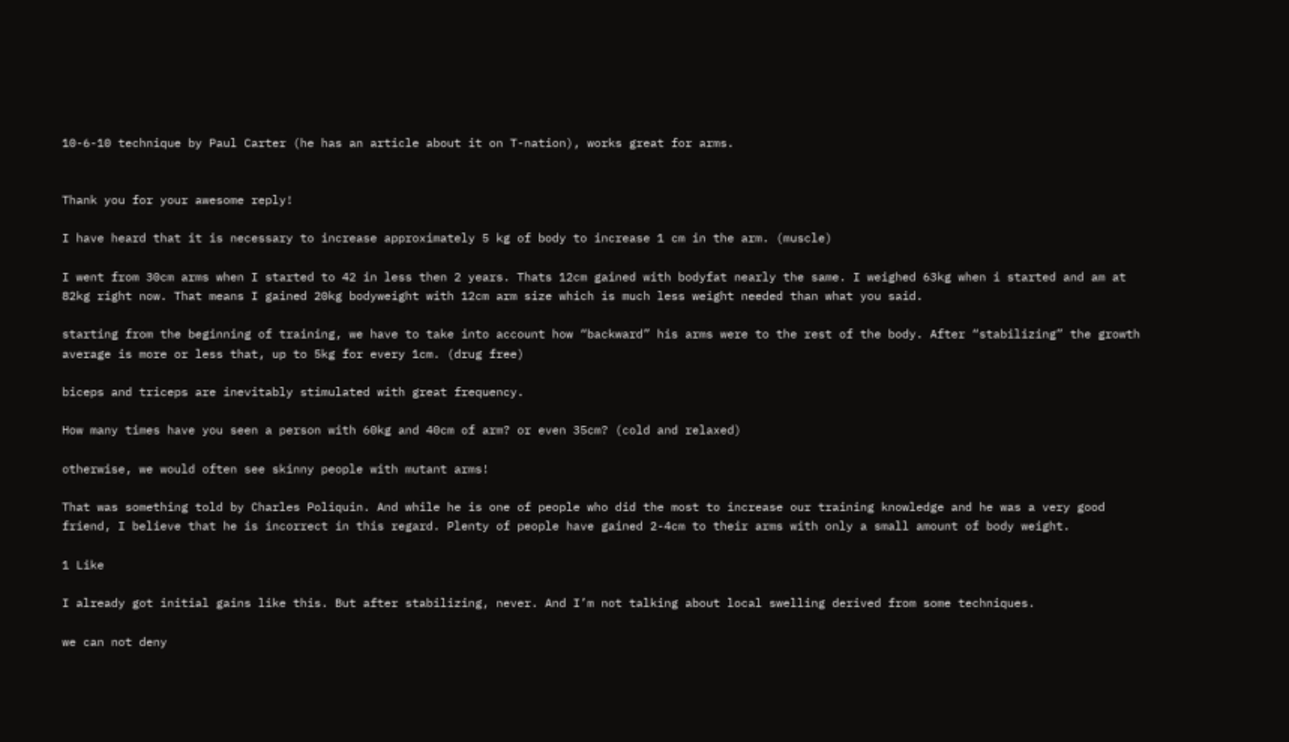10-6-10 technique by Paul Carter (he has an article about it on T-nation), works great for arms.


Thank you for your awesome reply!

I have heard that it is necessary to increase approximately 5 kg of body to increase 1 cm in the arm. (muscle)

I went from 30cm arms when I started to 42 in less then 2 years. Thats 12cm gained with bodyfat nearly the same. I weighed 63kg when i started and am at 82kg right now. That means I gained 20kg bodyweight with 12cm arm size which is much less weight needed than what you said.

starting from the beginning of training, we have to take into account how “backward” his arms were to the rest of the body. After “stabilizing” the growth average is more or less that, up to 5kg for every 1cm. (drug free)

biceps and triceps are inevitably stimulated with great frequency.

How many times have you seen a person with 60kg and 40cm of arm? or even 35cm? (cold and relaxed)

otherwise, we would often see skinny people with mutant arms!

That was something told by Charles Poliquin. And while he is one of people who did the most to increase our training knowledge and he was a very good friend, I believe that he is incorrect in this regard. Plenty of people have gained 2-4cm to their arms with only a small amount of body weight.

1 Like

I already got initial gains like this. But after stabilizing, never. And I’m not talking about local swelling derived from some techniques.

we can not deny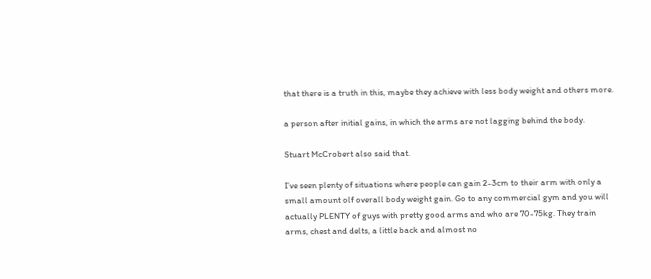that there is a truth in this, maybe they achieve with less body weight and others more.

a person after initial gains, in which the arms are not lagging behind the body.

Stuart McCrobert also said that.

I’ve seen plenty of situations where people can gain 2-3cm to their arm with only a small amount olf overall body weight gain. Go to any commercial gym and you will actually PLENTY of guys with pretty good arms and who are 70-75kg. They train arms, chest and delts, a little back and almost no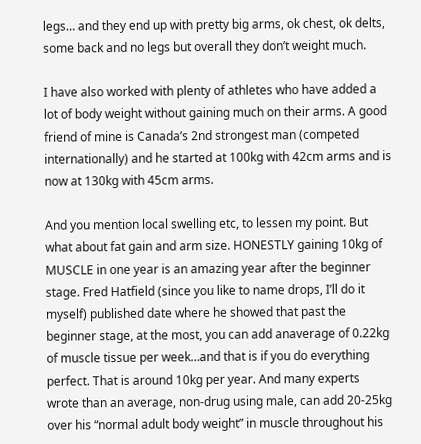legs… and they end up with pretty big arms, ok chest, ok delts, some back and no legs but overall they don’t weight much.

I have also worked with plenty of athletes who have added a lot of body weight without gaining much on their arms. A good friend of mine is Canada’s 2nd strongest man (competed internationally) and he started at 100kg with 42cm arms and is now at 130kg with 45cm arms.

And you mention local swelling etc, to lessen my point. But what about fat gain and arm size. HONESTLY gaining 10kg of MUSCLE in one year is an amazing year after the beginner stage. Fred Hatfield (since you like to name drops, I’ll do it myself) published date where he showed that past the beginner stage, at the most, you can add anaverage of 0.22kg of muscle tissue per week…and that is if you do everything perfect. That is around 10kg per year. And many experts wrote than an average, non-drug using male, can add 20-25kg over his “normal adult body weight” in muscle throughout his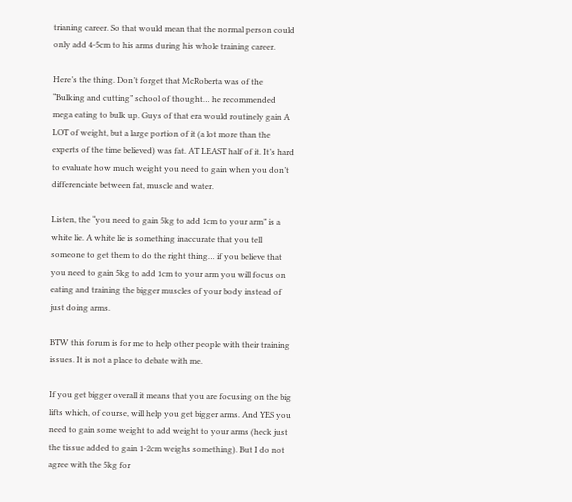trianing career. So that would mean that the normal person could only add 4-5cm to his arms during his whole training career.

Here’s the thing. Don’t forget that McRoberta was of the “Bulking and cutting” school of thought… he recommended mega eating to bulk up. Guys of that era would routinely gain A LOT of weight, but a large portion of it (a lot more than the experts of the time believed) was fat. AT LEAST half of it. It’s hard to evaluate how much weight you need to gain when you don’t differenciate between fat, muscle and water.

Listen, the “you need to gain 5kg to add 1cm to your arm” is a white lie. A white lie is something inaccurate that you tell someone to get them to do the right thing… if you believe that you need to gain 5kg to add 1cm to your arm you will focus on eating and training the bigger muscles of your body instead of just doing arms.

BTW this forum is for me to help other people with their training issues. It is not a place to debate with me.

If you get bigger overall it means that you are focusing on the big lifts which, of course, will help you get bigger arms. And YES you need to gain some weight to add weight to your arms (heck just the tissue added to gain 1-2cm weighs something). But I do not agree with the 5kg for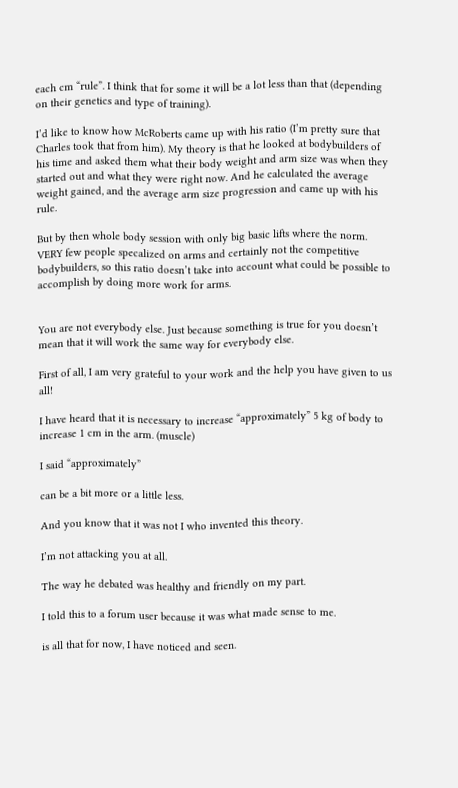each cm “rule”. I think that for some it will be a lot less than that (depending on their genetics and type of training).

I’d like to know how McRoberts came up with his ratio (I’m pretty sure that Charles took that from him). My theory is that he looked at bodybuilders of his time and asked them what their body weight and arm size was when they started out and what they were right now. And he calculated the average weight gained, and the average arm size progression and came up with his rule.

But by then whole body session with only big basic lifts where the norm. VERY few people specalized on arms and certainly not the competitive bodybuilders, so this ratio doesn’t take into account what could be possible to accomplish by doing more work for arms.


You are not everybody else. Just because something is true for you doesn’t mean that it will work the same way for everybody else.

First of all, I am very grateful to your work and the help you have given to us all!

I have heard that it is necessary to increase “approximately” 5 kg of body to increase 1 cm in the arm. (muscle)

I said “approximately”

can be a bit more or a little less.

And you know that it was not I who invented this theory.

I’m not attacking you at all.

The way he debated was healthy and friendly on my part.

I told this to a forum user because it was what made sense to me.

is all that for now, I have noticed and seen.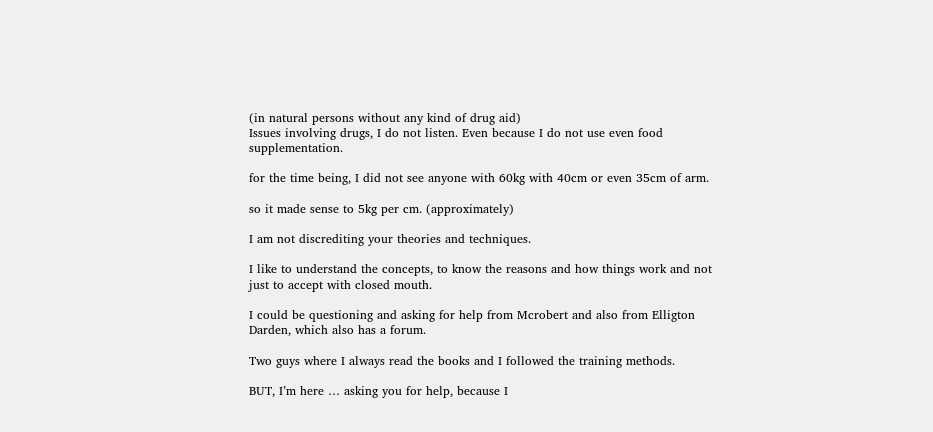(in natural persons without any kind of drug aid)
Issues involving drugs, I do not listen. Even because I do not use even food supplementation.

for the time being, I did not see anyone with 60kg with 40cm or even 35cm of arm.

so it made sense to 5kg per cm. (approximately)

I am not discrediting your theories and techniques.

I like to understand the concepts, to know the reasons and how things work and not just to accept with closed mouth.

I could be questioning and asking for help from Mcrobert and also from Elligton Darden, which also has a forum.

Two guys where I always read the books and I followed the training methods.

BUT, I’m here … asking you for help, because I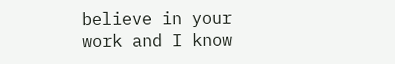believe in your work and I know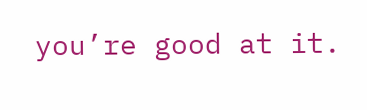you’re good at it.